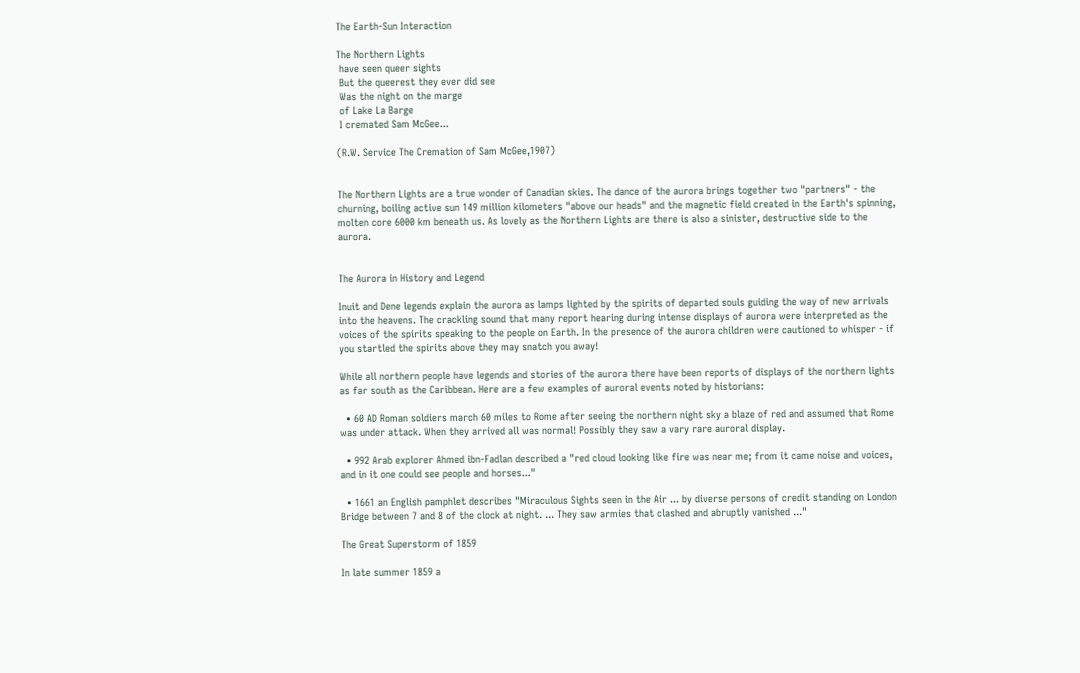The Earth-Sun Interaction

The Northern Lights
 have seen queer sights
 But the queerest they ever did see
 Was the night on the marge
 of Lake La Barge
 I cremated Sam McGee...

(R.W. Service The Cremation of Sam McGee,1907)


The Northern Lights are a true wonder of Canadian skies. The dance of the aurora brings together two "partners" - the churning, boiling active sun 149 million kilometers "above our heads" and the magnetic field created in the Earth's spinning, molten core 6000 km beneath us. As lovely as the Northern Lights are there is also a sinister, destructive side to the aurora.


The Aurora in History and Legend

Inuit and Dene legends explain the aurora as lamps lighted by the spirits of departed souls guiding the way of new arrivals into the heavens. The crackling sound that many report hearing during intense displays of aurora were interpreted as the voices of the spirits speaking to the people on Earth. In the presence of the aurora children were cautioned to whisper - if you startled the spirits above they may snatch you away!

While all northern people have legends and stories of the aurora there have been reports of displays of the northern lights as far south as the Caribbean. Here are a few examples of auroral events noted by historians:

  • 60 AD Roman soldiers march 60 miles to Rome after seeing the northern night sky a blaze of red and assumed that Rome was under attack. When they arrived all was normal! Possibly they saw a vary rare auroral display.

  • 992 Arab explorer Ahmed ibn-Fadlan described a "red cloud looking like fire was near me; from it came noise and voices, and in it one could see people and horses..."

  • 1661 an English pamphlet describes "Miraculous Sights seen in the Air ... by diverse persons of credit standing on London Bridge between 7 and 8 of the clock at night. ... They saw armies that clashed and abruptly vanished ..."

The Great Superstorm of 1859

In late summer 1859 a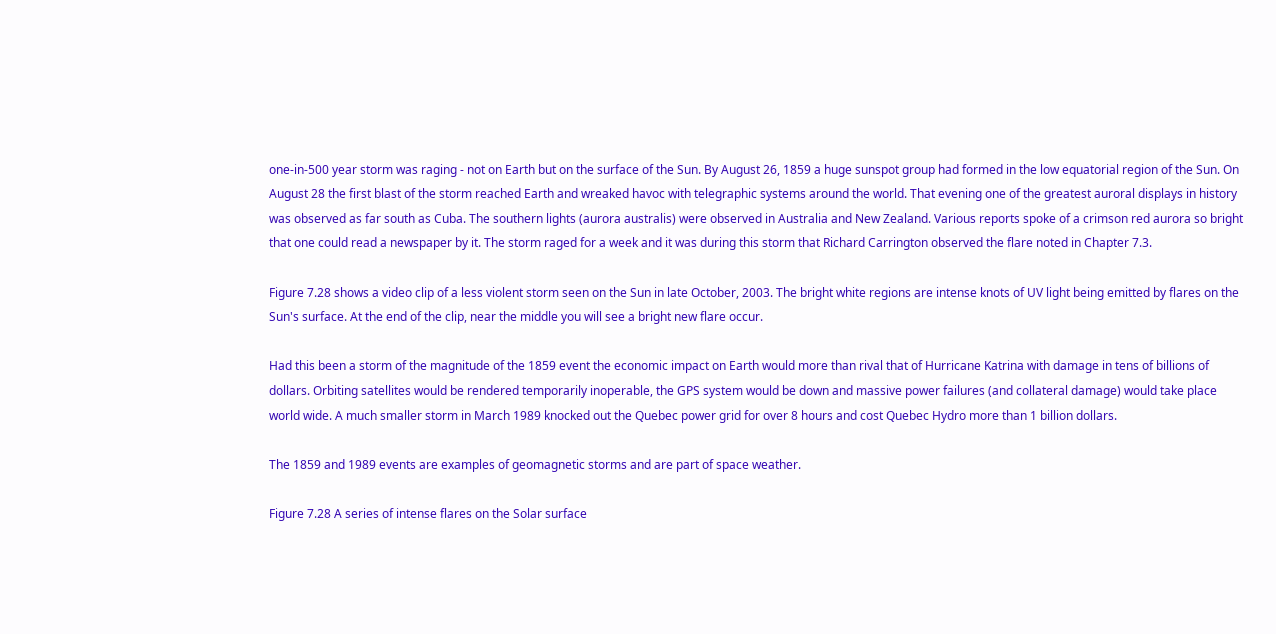one-in-500 year storm was raging - not on Earth but on the surface of the Sun. By August 26, 1859 a huge sunspot group had formed in the low equatorial region of the Sun. On August 28 the first blast of the storm reached Earth and wreaked havoc with telegraphic systems around the world. That evening one of the greatest auroral displays in history was observed as far south as Cuba. The southern lights (aurora australis) were observed in Australia and New Zealand. Various reports spoke of a crimson red aurora so bright that one could read a newspaper by it. The storm raged for a week and it was during this storm that Richard Carrington observed the flare noted in Chapter 7.3.

Figure 7.28 shows a video clip of a less violent storm seen on the Sun in late October, 2003. The bright white regions are intense knots of UV light being emitted by flares on the Sun's surface. At the end of the clip, near the middle you will see a bright new flare occur.

Had this been a storm of the magnitude of the 1859 event the economic impact on Earth would more than rival that of Hurricane Katrina with damage in tens of billions of dollars. Orbiting satellites would be rendered temporarily inoperable, the GPS system would be down and massive power failures (and collateral damage) would take place world wide. A much smaller storm in March 1989 knocked out the Quebec power grid for over 8 hours and cost Quebec Hydro more than 1 billion dollars.

The 1859 and 1989 events are examples of geomagnetic storms and are part of space weather.

Figure 7.28 A series of intense flares on the Solar surface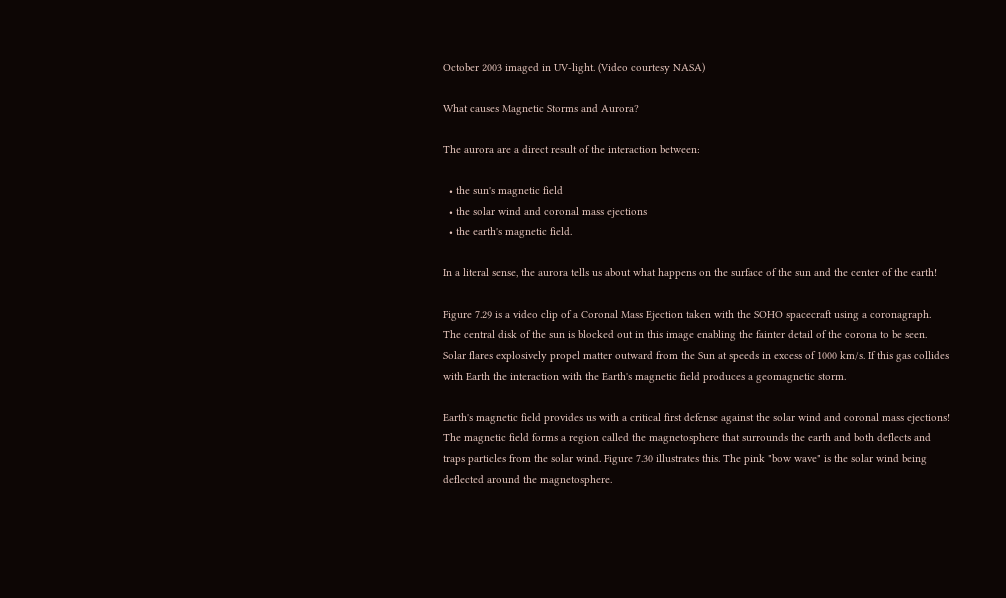October 2003 imaged in UV-light. (Video courtesy NASA)

What causes Magnetic Storms and Aurora?

The aurora are a direct result of the interaction between:

  • the sun's magnetic field
  • the solar wind and coronal mass ejections
  • the earth's magnetic field.

In a literal sense, the aurora tells us about what happens on the surface of the sun and the center of the earth!

Figure 7.29 is a video clip of a Coronal Mass Ejection taken with the SOHO spacecraft using a coronagraph. The central disk of the sun is blocked out in this image enabling the fainter detail of the corona to be seen. Solar flares explosively propel matter outward from the Sun at speeds in excess of 1000 km/s. If this gas collides with Earth the interaction with the Earth's magnetic field produces a geomagnetic storm.

Earth's magnetic field provides us with a critical first defense against the solar wind and coronal mass ejections! The magnetic field forms a region called the magnetosphere that surrounds the earth and both deflects and traps particles from the solar wind. Figure 7.30 illustrates this. The pink "bow wave" is the solar wind being deflected around the magnetosphere.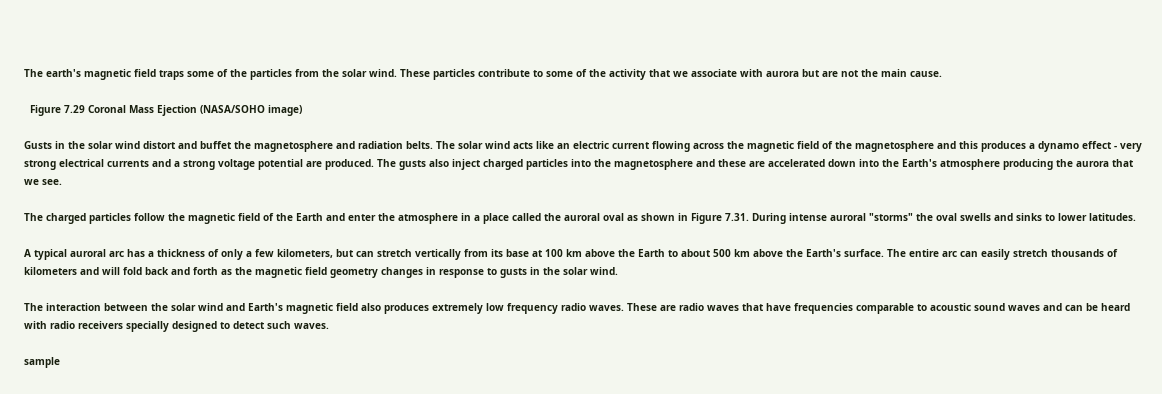The earth's magnetic field traps some of the particles from the solar wind. These particles contribute to some of the activity that we associate with aurora but are not the main cause.

  Figure 7.29 Coronal Mass Ejection (NASA/SOHO image)

Gusts in the solar wind distort and buffet the magnetosphere and radiation belts. The solar wind acts like an electric current flowing across the magnetic field of the magnetosphere and this produces a dynamo effect - very strong electrical currents and a strong voltage potential are produced. The gusts also inject charged particles into the magnetosphere and these are accelerated down into the Earth's atmosphere producing the aurora that we see.

The charged particles follow the magnetic field of the Earth and enter the atmosphere in a place called the auroral oval as shown in Figure 7.31. During intense auroral "storms" the oval swells and sinks to lower latitudes.

A typical auroral arc has a thickness of only a few kilometers, but can stretch vertically from its base at 100 km above the Earth to about 500 km above the Earth's surface. The entire arc can easily stretch thousands of kilometers and will fold back and forth as the magnetic field geometry changes in response to gusts in the solar wind.

The interaction between the solar wind and Earth's magnetic field also produces extremely low frequency radio waves. These are radio waves that have frequencies comparable to acoustic sound waves and can be heard with radio receivers specially designed to detect such waves.

sample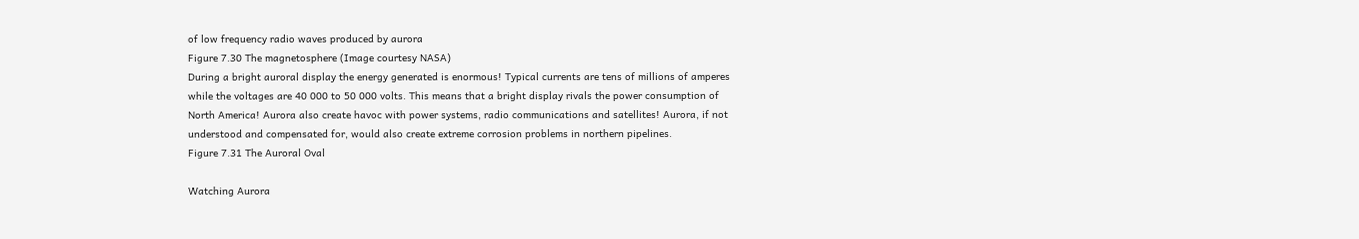of low frequency radio waves produced by aurora
Figure 7.30 The magnetosphere (Image courtesy NASA)
During a bright auroral display the energy generated is enormous! Typical currents are tens of millions of amperes while the voltages are 40 000 to 50 000 volts. This means that a bright display rivals the power consumption of North America! Aurora also create havoc with power systems, radio communications and satellites! Aurora, if not understood and compensated for, would also create extreme corrosion problems in northern pipelines.
Figure 7.31 The Auroral Oval

Watching Aurora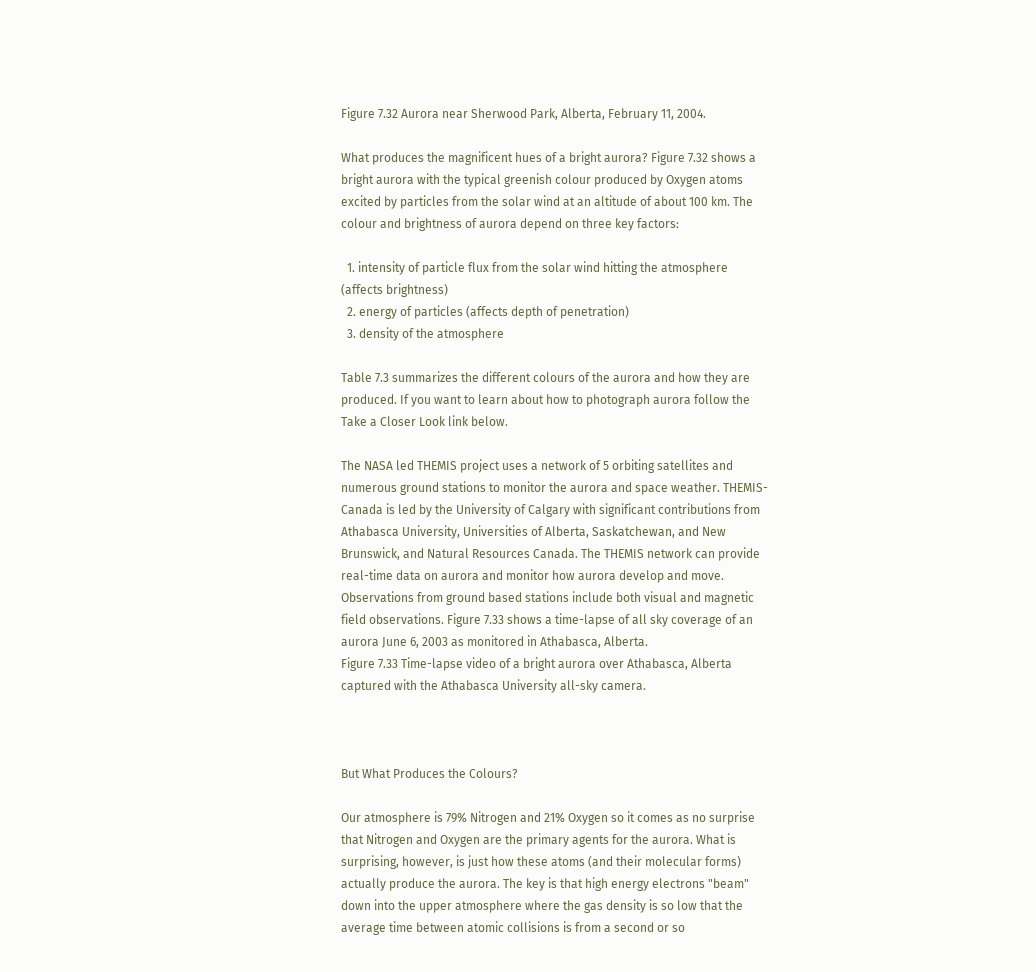Figure 7.32 Aurora near Sherwood Park, Alberta, February 11, 2004.

What produces the magnificent hues of a bright aurora? Figure 7.32 shows a bright aurora with the typical greenish colour produced by Oxygen atoms excited by particles from the solar wind at an altitude of about 100 km. The colour and brightness of aurora depend on three key factors:

  1. intensity of particle flux from the solar wind hitting the atmosphere (affects brightness)
  2. energy of particles (affects depth of penetration)
  3. density of the atmosphere

Table 7.3 summarizes the different colours of the aurora and how they are produced. If you want to learn about how to photograph aurora follow the Take a Closer Look link below.

The NASA led THEMIS project uses a network of 5 orbiting satellites and numerous ground stations to monitor the aurora and space weather. THEMIS-Canada is led by the University of Calgary with significant contributions from Athabasca University, Universities of Alberta, Saskatchewan, and New Brunswick, and Natural Resources Canada. The THEMIS network can provide real-time data on aurora and monitor how aurora develop and move. Observations from ground based stations include both visual and magnetic field observations. Figure 7.33 shows a time-lapse of all sky coverage of an aurora June 6, 2003 as monitored in Athabasca, Alberta.
Figure 7.33 Time-lapse video of a bright aurora over Athabasca, Alberta captured with the Athabasca University all-sky camera.



But What Produces the Colours?

Our atmosphere is 79% Nitrogen and 21% Oxygen so it comes as no surprise that Nitrogen and Oxygen are the primary agents for the aurora. What is surprising, however, is just how these atoms (and their molecular forms) actually produce the aurora. The key is that high energy electrons "beam" down into the upper atmosphere where the gas density is so low that the average time between atomic collisions is from a second or so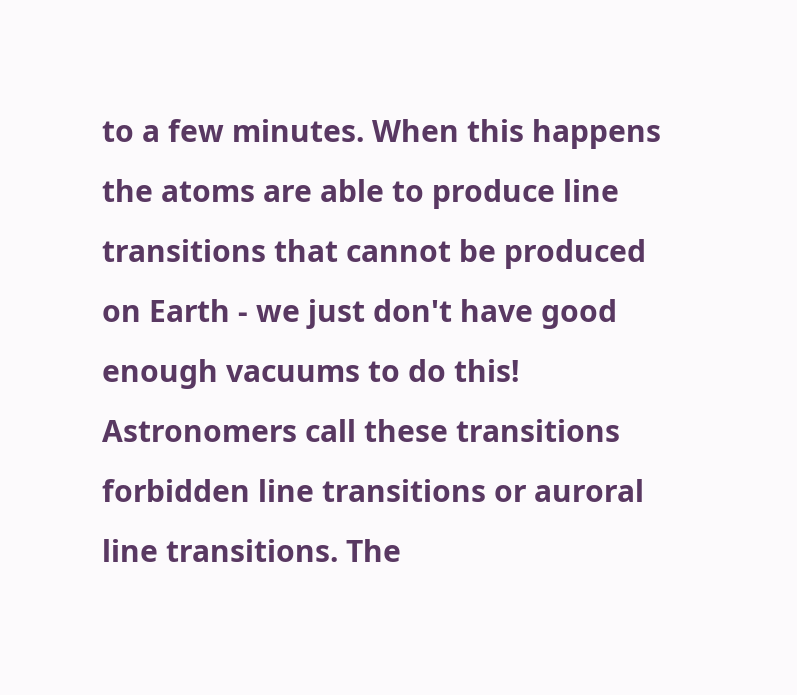to a few minutes. When this happens the atoms are able to produce line transitions that cannot be produced on Earth - we just don't have good enough vacuums to do this! Astronomers call these transitions forbidden line transitions or auroral line transitions. The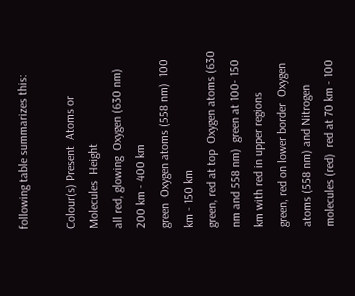following table summarizes this:

Colour(s) Present  Atoms or Molecules  Height
all red, glowing  Oxygen (630 nm)  200 km - 400 km
green  Oxygen atoms (558 nm)  100 km - 150 km
green, red at top  Oxygen atoms (630 nm and 558 nm)  green at 100- 150 km with red in upper regions
green, red on lower border  Oxygen atoms (558 nm) and Nitrogen molecules (red)  red at 70 km - 100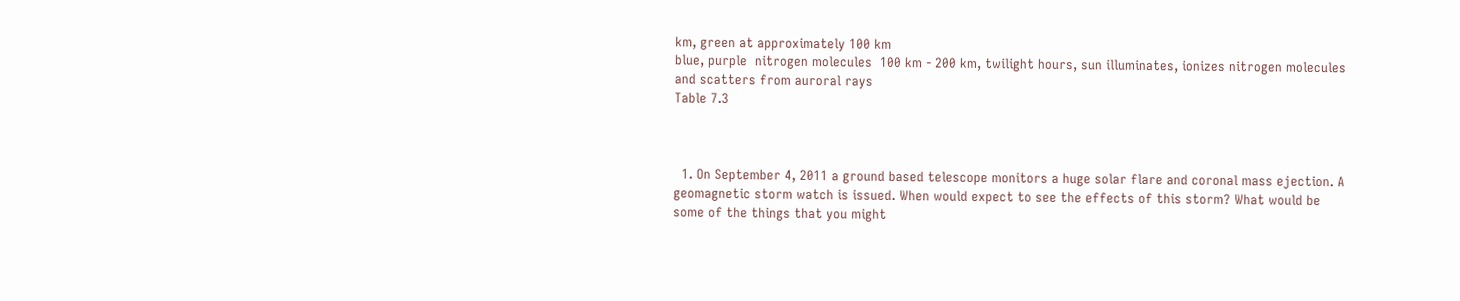km, green at approximately 100 km
blue, purple  nitrogen molecules  100 km - 200 km, twilight hours, sun illuminates, ionizes nitrogen molecules and scatters from auroral rays
Table 7.3



  1. On September 4, 2011 a ground based telescope monitors a huge solar flare and coronal mass ejection. A geomagnetic storm watch is issued. When would expect to see the effects of this storm? What would be some of the things that you might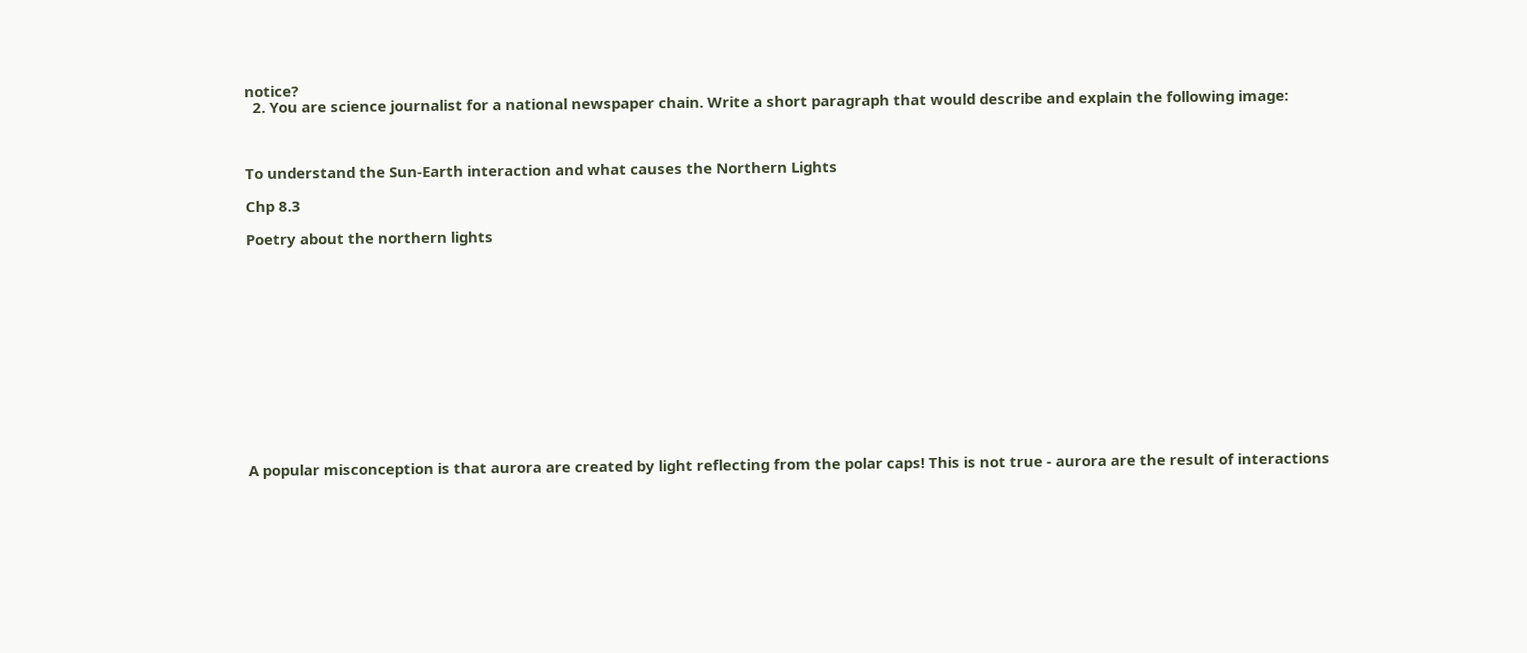notice?
  2. You are science journalist for a national newspaper chain. Write a short paragraph that would describe and explain the following image:



To understand the Sun-Earth interaction and what causes the Northern Lights

Chp 8.3

Poetry about the northern lights













A popular misconception is that aurora are created by light reflecting from the polar caps! This is not true - aurora are the result of interactions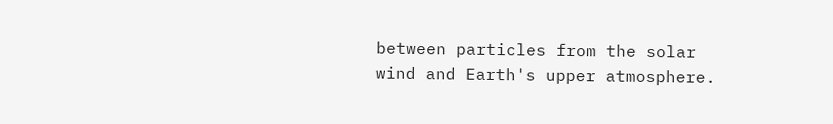between particles from the solar wind and Earth's upper atmosphere.